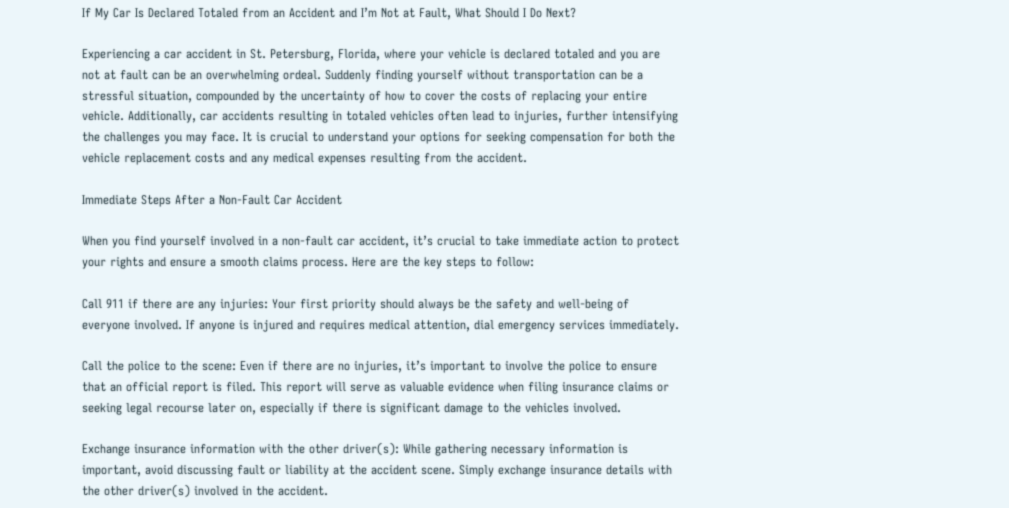If My Car Is Declared Totaled from an Accident and I’m Not at Fault, What Should I Do Next?

Experiencing a car accident in St. Petersburg, Florida, where your vehicle is declared totaled and you are not at fault can be an overwhelming ordeal. Suddenly finding yourself without transportation can be a stressful situation, compounded by the uncertainty of how to cover the costs of replacing your entire vehicle. Additionally, car accidents resulting in totaled vehicles often lead to injuries, further intensifying the challenges you may face. It is crucial to understand your options for seeking compensation for both the vehicle replacement costs and any medical expenses resulting from the accident.

Immediate Steps After a Non-Fault Car Accident

When you find yourself involved in a non-fault car accident, it’s crucial to take immediate action to protect your rights and ensure a smooth claims process. Here are the key steps to follow:

Call 911 if there are any injuries: Your first priority should always be the safety and well-being of everyone involved. If anyone is injured and requires medical attention, dial emergency services immediately.

Call the police to the scene: Even if there are no injuries, it’s important to involve the police to ensure that an official report is filed. This report will serve as valuable evidence when filing insurance claims or seeking legal recourse later on, especially if there is significant damage to the vehicles involved.

Exchange insurance information with the other driver(s): While gathering necessary information is important, avoid discussing fault or liability at the accident scene. Simply exchange insurance details with the other driver(s) involved in the accident.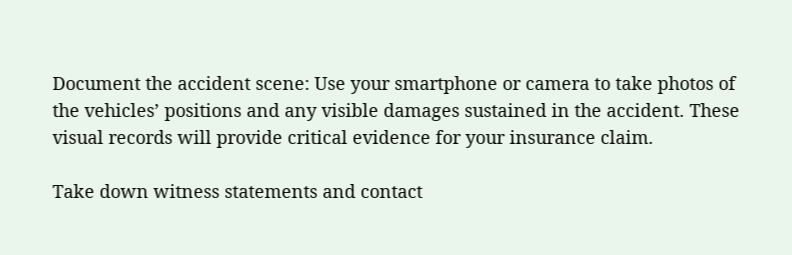Document the accident scene: Use your smartphone or camera to take photos of the vehicles’ positions and any visible damages sustained in the accident. These visual records will provide critical evidence for your insurance claim.

Take down witness statements and contact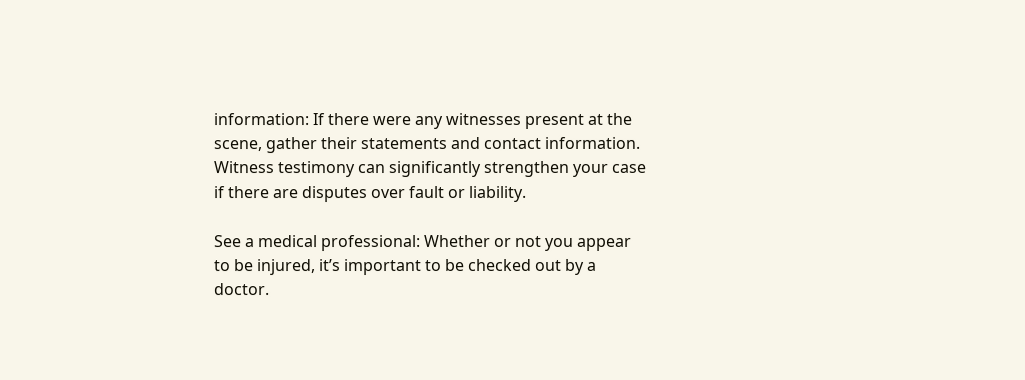information: If there were any witnesses present at the scene, gather their statements and contact information. Witness testimony can significantly strengthen your case if there are disputes over fault or liability.

See a medical professional: Whether or not you appear to be injured, it’s important to be checked out by a doctor.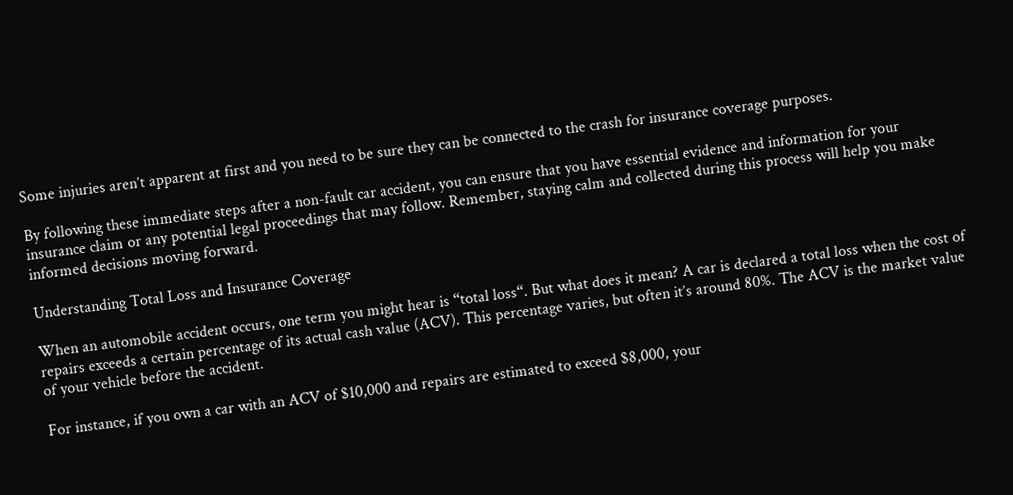Some injuries aren’t apparent at first and you need to be sure they can be connected to the crash for insurance coverage purposes.

By following these immediate steps after a non-fault car accident, you can ensure that you have essential evidence and information for your insurance claim or any potential legal proceedings that may follow. Remember, staying calm and collected during this process will help you make informed decisions moving forward.

Understanding Total Loss and Insurance Coverage

When an automobile accident occurs, one term you might hear is “total loss“. But what does it mean? A car is declared a total loss when the cost of repairs exceeds a certain percentage of its actual cash value (ACV). This percentage varies, but often it’s around 80%. The ACV is the market value of your vehicle before the accident.

For instance, if you own a car with an ACV of $10,000 and repairs are estimated to exceed $8,000, your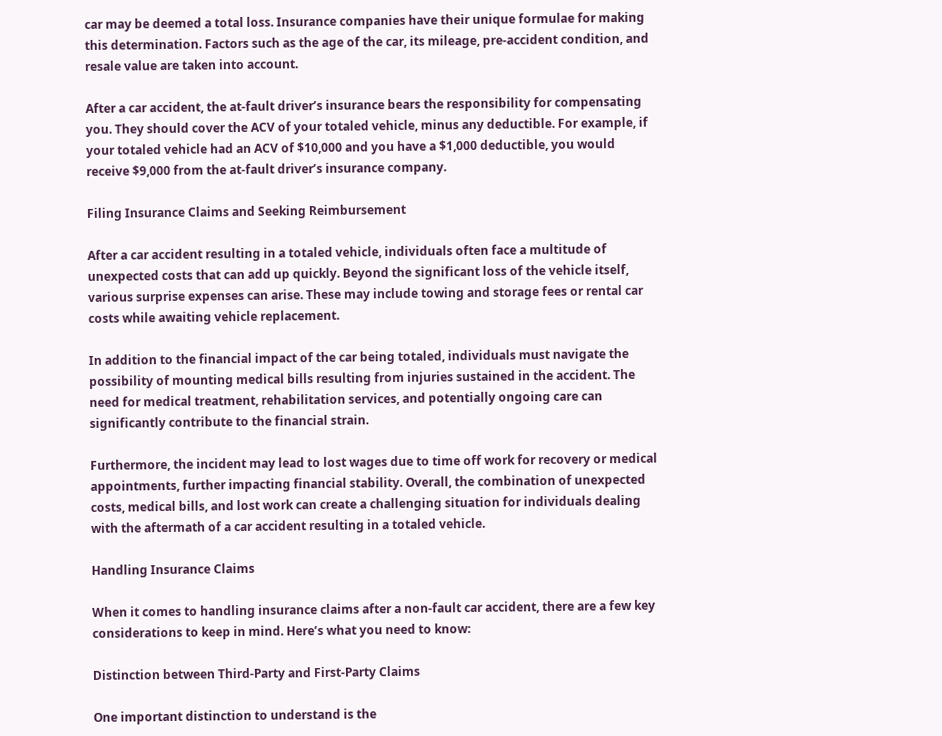car may be deemed a total loss. Insurance companies have their unique formulae for making this determination. Factors such as the age of the car, its mileage, pre-accident condition, and resale value are taken into account.

After a car accident, the at-fault driver’s insurance bears the responsibility for compensating you. They should cover the ACV of your totaled vehicle, minus any deductible. For example, if your totaled vehicle had an ACV of $10,000 and you have a $1,000 deductible, you would receive $9,000 from the at-fault driver’s insurance company.

Filing Insurance Claims and Seeking Reimbursement

After a car accident resulting in a totaled vehicle, individuals often face a multitude of unexpected costs that can add up quickly. Beyond the significant loss of the vehicle itself, various surprise expenses can arise. These may include towing and storage fees or rental car costs while awaiting vehicle replacement.

In addition to the financial impact of the car being totaled, individuals must navigate the possibility of mounting medical bills resulting from injuries sustained in the accident. The need for medical treatment, rehabilitation services, and potentially ongoing care can significantly contribute to the financial strain.

Furthermore, the incident may lead to lost wages due to time off work for recovery or medical appointments, further impacting financial stability. Overall, the combination of unexpected costs, medical bills, and lost work can create a challenging situation for individuals dealing with the aftermath of a car accident resulting in a totaled vehicle.

Handling Insurance Claims

When it comes to handling insurance claims after a non-fault car accident, there are a few key considerations to keep in mind. Here’s what you need to know:

Distinction between Third-Party and First-Party Claims

One important distinction to understand is the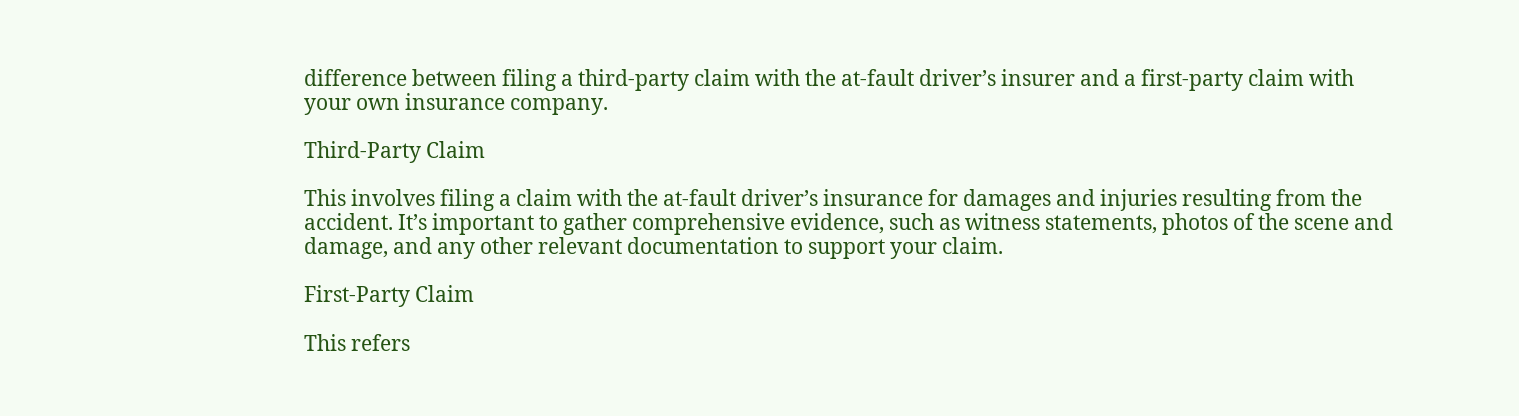difference between filing a third-party claim with the at-fault driver’s insurer and a first-party claim with your own insurance company.

Third-Party Claim

This involves filing a claim with the at-fault driver’s insurance for damages and injuries resulting from the accident. It’s important to gather comprehensive evidence, such as witness statements, photos of the scene and damage, and any other relevant documentation to support your claim.

First-Party Claim

This refers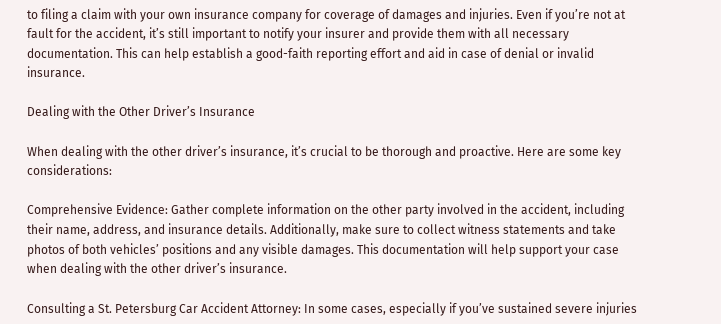to filing a claim with your own insurance company for coverage of damages and injuries. Even if you’re not at fault for the accident, it’s still important to notify your insurer and provide them with all necessary documentation. This can help establish a good-faith reporting effort and aid in case of denial or invalid insurance.

Dealing with the Other Driver’s Insurance

When dealing with the other driver’s insurance, it’s crucial to be thorough and proactive. Here are some key considerations:

Comprehensive Evidence: Gather complete information on the other party involved in the accident, including their name, address, and insurance details. Additionally, make sure to collect witness statements and take photos of both vehicles’ positions and any visible damages. This documentation will help support your case when dealing with the other driver’s insurance.

Consulting a St. Petersburg Car Accident Attorney: In some cases, especially if you’ve sustained severe injuries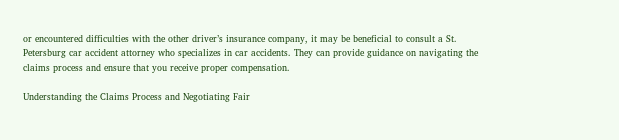or encountered difficulties with the other driver’s insurance company, it may be beneficial to consult a St. Petersburg car accident attorney who specializes in car accidents. They can provide guidance on navigating the claims process and ensure that you receive proper compensation.

Understanding the Claims Process and Negotiating Fair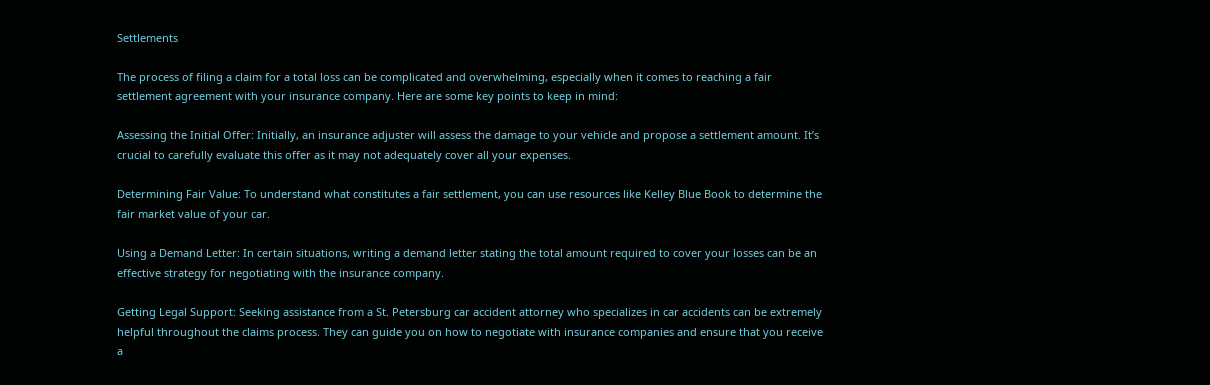Settlements

The process of filing a claim for a total loss can be complicated and overwhelming, especially when it comes to reaching a fair settlement agreement with your insurance company. Here are some key points to keep in mind:

Assessing the Initial Offer: Initially, an insurance adjuster will assess the damage to your vehicle and propose a settlement amount. It’s crucial to carefully evaluate this offer as it may not adequately cover all your expenses.

Determining Fair Value: To understand what constitutes a fair settlement, you can use resources like Kelley Blue Book to determine the fair market value of your car.

Using a Demand Letter: In certain situations, writing a demand letter stating the total amount required to cover your losses can be an effective strategy for negotiating with the insurance company.

Getting Legal Support: Seeking assistance from a St. Petersburg car accident attorney who specializes in car accidents can be extremely helpful throughout the claims process. They can guide you on how to negotiate with insurance companies and ensure that you receive a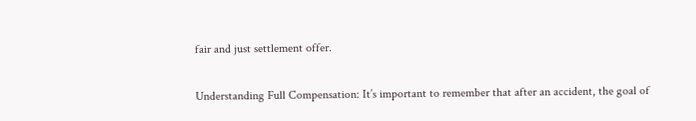fair and just settlement offer.

Understanding Full Compensation: It’s important to remember that after an accident, the goal of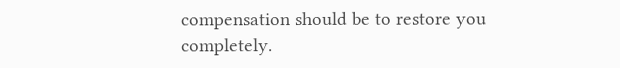compensation should be to restore you completely.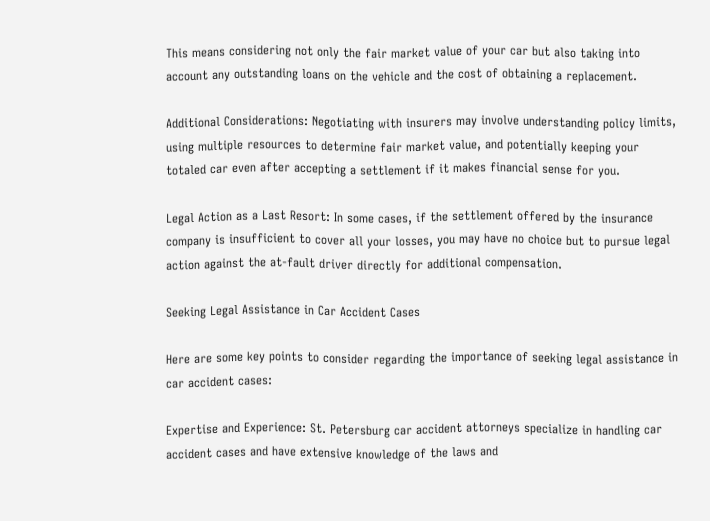This means considering not only the fair market value of your car but also taking into account any outstanding loans on the vehicle and the cost of obtaining a replacement.

Additional Considerations: Negotiating with insurers may involve understanding policy limits, using multiple resources to determine fair market value, and potentially keeping your totaled car even after accepting a settlement if it makes financial sense for you.

Legal Action as a Last Resort: In some cases, if the settlement offered by the insurance company is insufficient to cover all your losses, you may have no choice but to pursue legal action against the at-fault driver directly for additional compensation.

Seeking Legal Assistance in Car Accident Cases

Here are some key points to consider regarding the importance of seeking legal assistance in car accident cases:

Expertise and Experience: St. Petersburg car accident attorneys specialize in handling car accident cases and have extensive knowledge of the laws and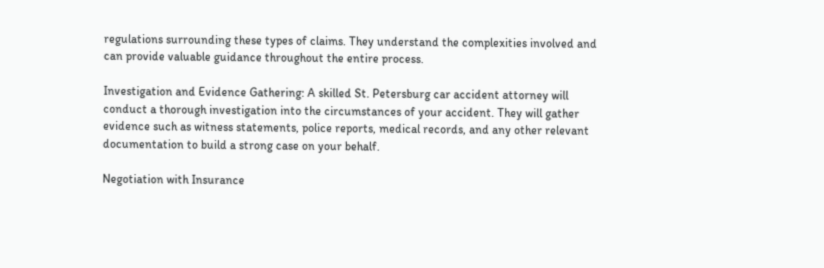regulations surrounding these types of claims. They understand the complexities involved and can provide valuable guidance throughout the entire process.

Investigation and Evidence Gathering: A skilled St. Petersburg car accident attorney will conduct a thorough investigation into the circumstances of your accident. They will gather evidence such as witness statements, police reports, medical records, and any other relevant documentation to build a strong case on your behalf.

Negotiation with Insurance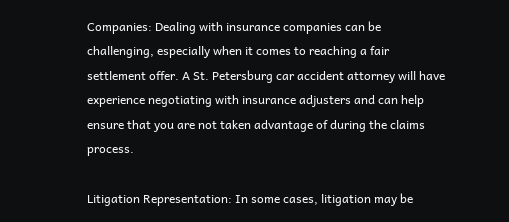Companies: Dealing with insurance companies can be challenging, especially when it comes to reaching a fair settlement offer. A St. Petersburg car accident attorney will have experience negotiating with insurance adjusters and can help ensure that you are not taken advantage of during the claims process.

Litigation Representation: In some cases, litigation may be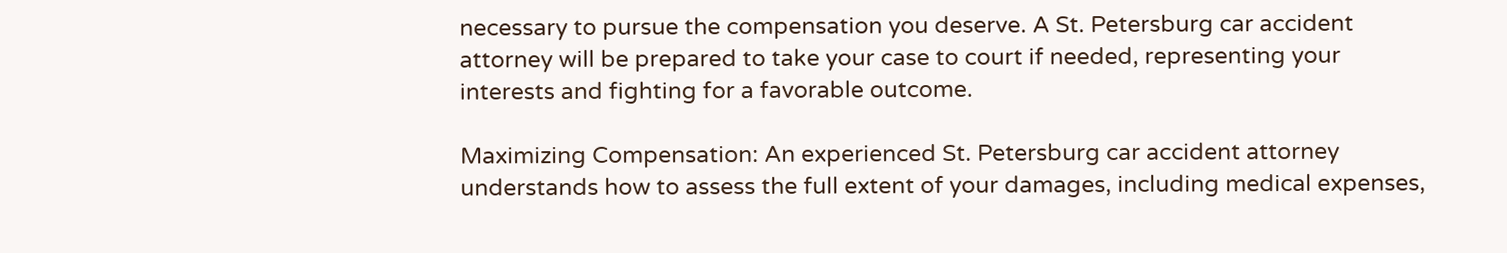necessary to pursue the compensation you deserve. A St. Petersburg car accident attorney will be prepared to take your case to court if needed, representing your interests and fighting for a favorable outcome.

Maximizing Compensation: An experienced St. Petersburg car accident attorney understands how to assess the full extent of your damages, including medical expenses,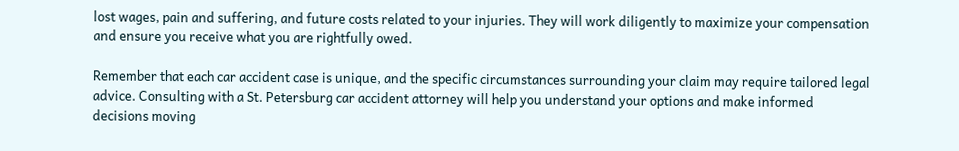lost wages, pain and suffering, and future costs related to your injuries. They will work diligently to maximize your compensation and ensure you receive what you are rightfully owed.

Remember that each car accident case is unique, and the specific circumstances surrounding your claim may require tailored legal advice. Consulting with a St. Petersburg car accident attorney will help you understand your options and make informed decisions moving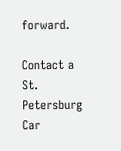forward.

Contact a St. Petersburg Car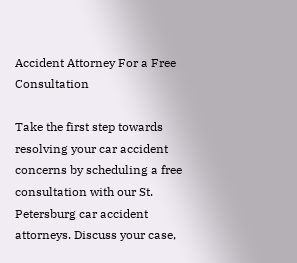Accident Attorney For a Free Consultation

Take the first step towards resolving your car accident concerns by scheduling a free consultation with our St. Petersburg car accident attorneys. Discuss your case,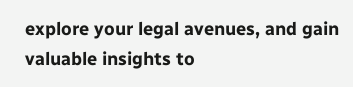explore your legal avenues, and gain valuable insights to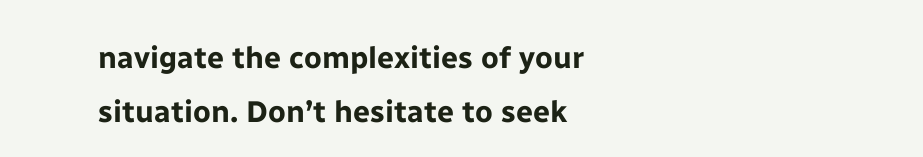navigate the complexities of your situation. Don’t hesitate to seek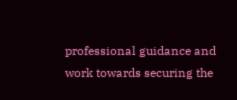professional guidance and work towards securing the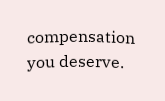compensation you deserve.